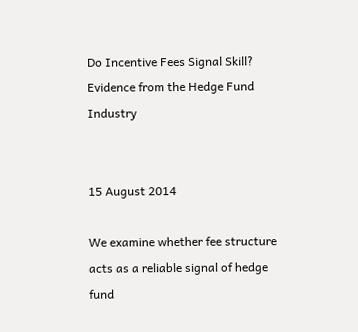Do Incentive Fees Signal Skill? Evidence from the Hedge Fund Industry


15 August 2014

We examine whether fee structure acts as a reliable signal of hedge fund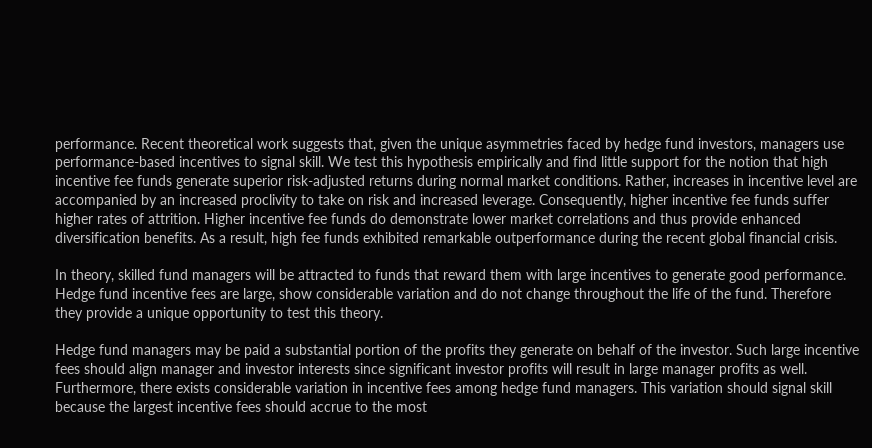performance. Recent theoretical work suggests that, given the unique asymmetries faced by hedge fund investors, managers use performance-based incentives to signal skill. We test this hypothesis empirically and find little support for the notion that high incentive fee funds generate superior risk-adjusted returns during normal market conditions. Rather, increases in incentive level are accompanied by an increased proclivity to take on risk and increased leverage. Consequently, higher incentive fee funds suffer higher rates of attrition. Higher incentive fee funds do demonstrate lower market correlations and thus provide enhanced diversification benefits. As a result, high fee funds exhibited remarkable outperformance during the recent global financial crisis.

In theory, skilled fund managers will be attracted to funds that reward them with large incentives to generate good performance. Hedge fund incentive fees are large, show considerable variation and do not change throughout the life of the fund. Therefore they provide a unique opportunity to test this theory.

Hedge fund managers may be paid a substantial portion of the profits they generate on behalf of the investor. Such large incentive fees should align manager and investor interests since significant investor profits will result in large manager profits as well. Furthermore, there exists considerable variation in incentive fees among hedge fund managers. This variation should signal skill because the largest incentive fees should accrue to the most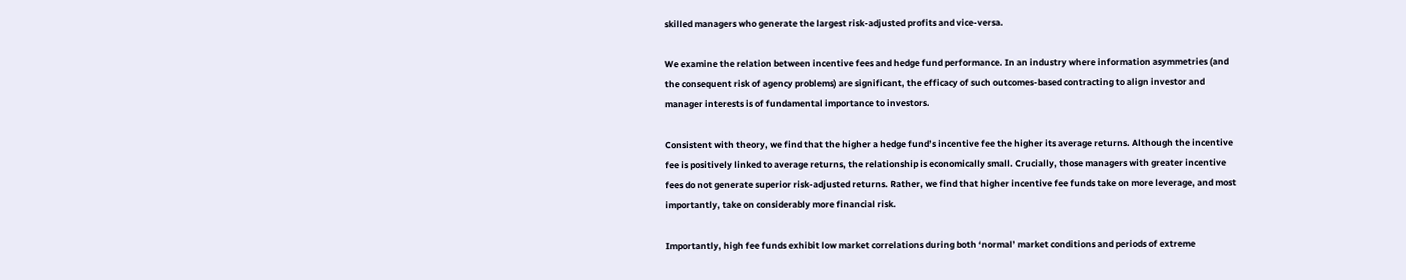skilled managers who generate the largest risk-adjusted profits and vice-versa.

We examine the relation between incentive fees and hedge fund performance. In an industry where information asymmetries (and the consequent risk of agency problems) are significant, the efficacy of such outcomes-based contracting to align investor and manager interests is of fundamental importance to investors.

Consistent with theory, we find that the higher a hedge fund’s incentive fee the higher its average returns. Although the incentive fee is positively linked to average returns, the relationship is economically small. Crucially, those managers with greater incentive fees do not generate superior risk-adjusted returns. Rather, we find that higher incentive fee funds take on more leverage, and most importantly, take on considerably more financial risk.

Importantly, high fee funds exhibit low market correlations during both ‘normal’ market conditions and periods of extreme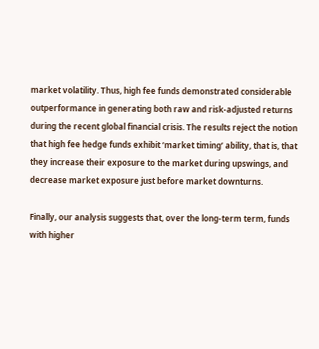market volatility. Thus, high fee funds demonstrated considerable outperformance in generating both raw and risk-adjusted returns during the recent global financial crisis. The results reject the notion that high fee hedge funds exhibit ‘market timing’ ability, that is, that they increase their exposure to the market during upswings, and decrease market exposure just before market downturns.

Finally, our analysis suggests that, over the long-term term, funds with higher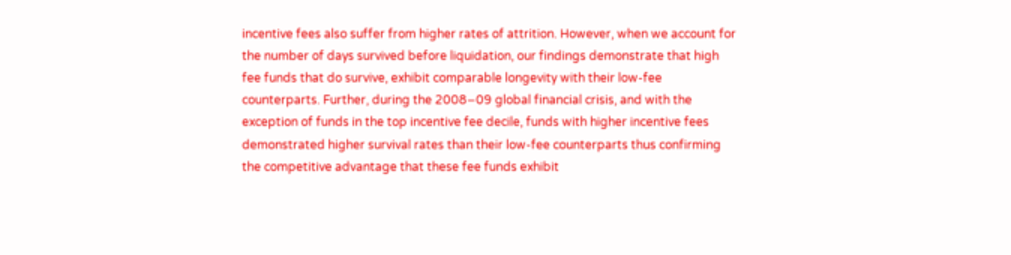incentive fees also suffer from higher rates of attrition. However, when we account for the number of days survived before liquidation, our findings demonstrate that high fee funds that do survive, exhibit comparable longevity with their low-fee counterparts. Further, during the 2008−09 global financial crisis, and with the exception of funds in the top incentive fee decile, funds with higher incentive fees demonstrated higher survival rates than their low-fee counterparts thus confirming the competitive advantage that these fee funds exhibit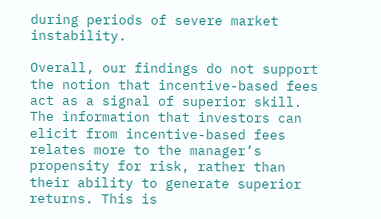during periods of severe market instability.

Overall, our findings do not support the notion that incentive-based fees act as a signal of superior skill. The information that investors can elicit from incentive-based fees relates more to the manager’s propensity for risk, rather than their ability to generate superior returns. This is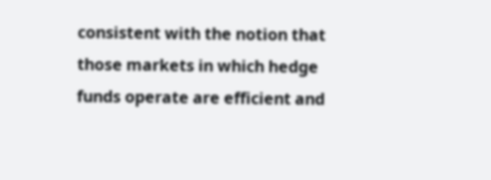consistent with the notion that those markets in which hedge funds operate are efficient and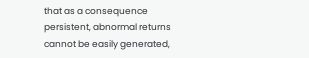that as a consequence persistent, abnormal returns cannot be easily generated,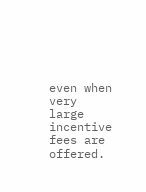even when very large incentive fees are offered.